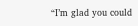“I’m glad you could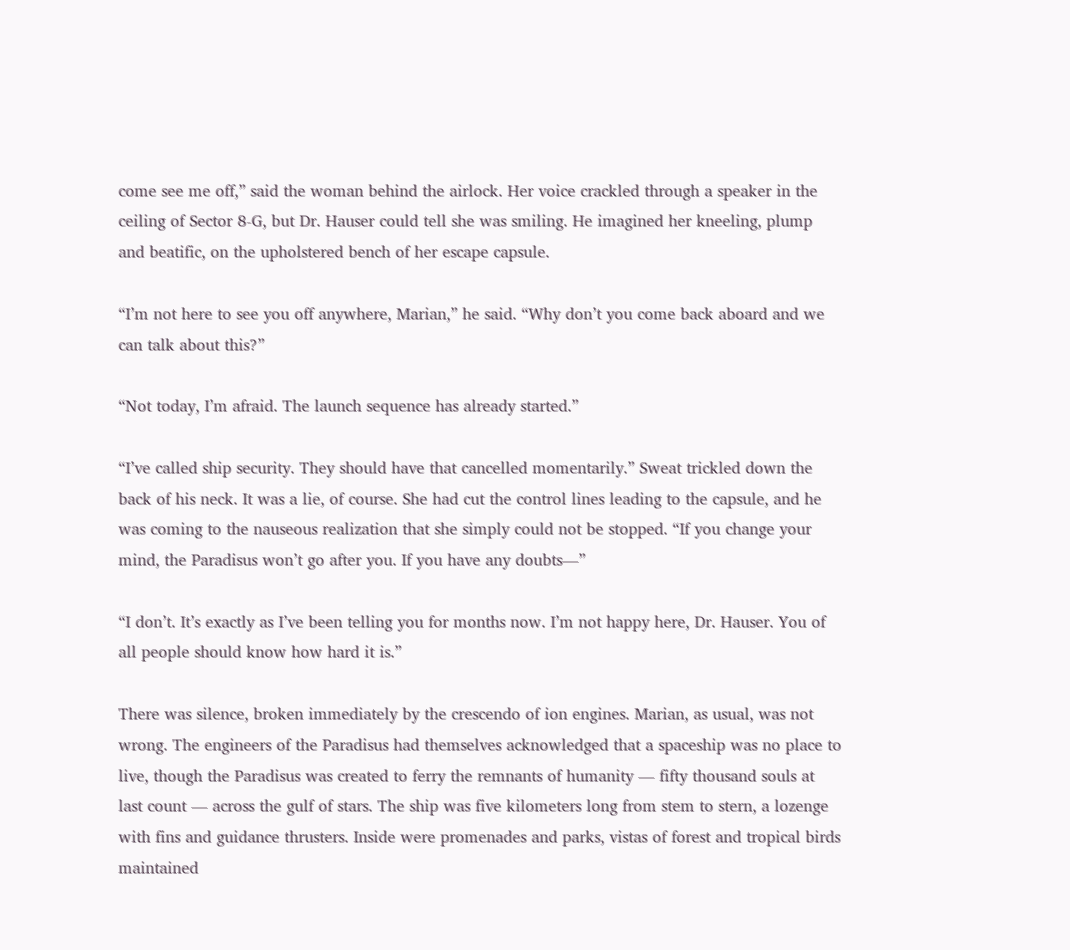come see me off,” said the woman behind the airlock. Her voice crackled through a speaker in the ceiling of Sector 8-G, but Dr. Hauser could tell she was smiling. He imagined her kneeling, plump and beatific, on the upholstered bench of her escape capsule.

“I’m not here to see you off anywhere, Marian,” he said. “Why don’t you come back aboard and we can talk about this?”

“Not today, I’m afraid. The launch sequence has already started.”

“I’ve called ship security. They should have that cancelled momentarily.” Sweat trickled down the back of his neck. It was a lie, of course. She had cut the control lines leading to the capsule, and he was coming to the nauseous realization that she simply could not be stopped. “If you change your mind, the Paradisus won’t go after you. If you have any doubts—”

“I don’t. It’s exactly as I’ve been telling you for months now. I’m not happy here, Dr. Hauser. You of all people should know how hard it is.”

There was silence, broken immediately by the crescendo of ion engines. Marian, as usual, was not wrong. The engineers of the Paradisus had themselves acknowledged that a spaceship was no place to live, though the Paradisus was created to ferry the remnants of humanity — fifty thousand souls at last count — across the gulf of stars. The ship was five kilometers long from stem to stern, a lozenge with fins and guidance thrusters. Inside were promenades and parks, vistas of forest and tropical birds maintained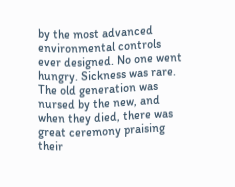by the most advanced environmental controls ever designed. No one went hungry. Sickness was rare. The old generation was nursed by the new, and when they died, there was great ceremony praising their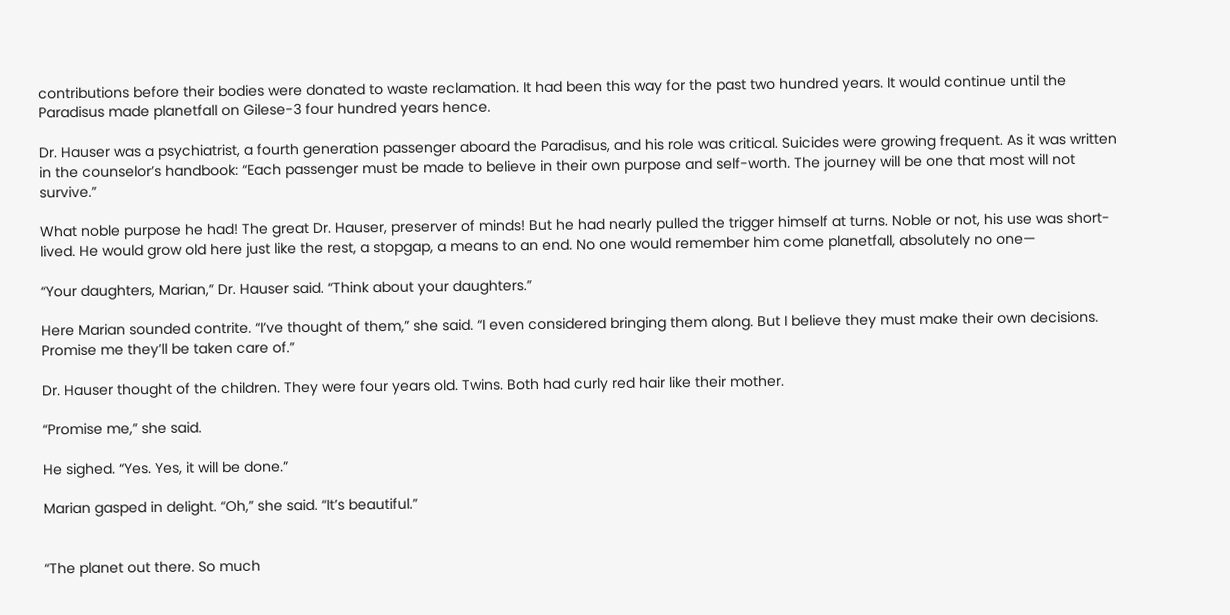contributions before their bodies were donated to waste reclamation. It had been this way for the past two hundred years. It would continue until the Paradisus made planetfall on Gilese-3 four hundred years hence.

Dr. Hauser was a psychiatrist, a fourth generation passenger aboard the Paradisus, and his role was critical. Suicides were growing frequent. As it was written in the counselor’s handbook: “Each passenger must be made to believe in their own purpose and self-worth. The journey will be one that most will not survive.”

What noble purpose he had! The great Dr. Hauser, preserver of minds! But he had nearly pulled the trigger himself at turns. Noble or not, his use was short-lived. He would grow old here just like the rest, a stopgap, a means to an end. No one would remember him come planetfall, absolutely no one—

“Your daughters, Marian,” Dr. Hauser said. “Think about your daughters.”

Here Marian sounded contrite. “I’ve thought of them,” she said. “I even considered bringing them along. But I believe they must make their own decisions. Promise me they’ll be taken care of.”

Dr. Hauser thought of the children. They were four years old. Twins. Both had curly red hair like their mother.

“Promise me,” she said.

He sighed. “Yes. Yes, it will be done.”

Marian gasped in delight. “Oh,” she said. “It’s beautiful.”


“The planet out there. So much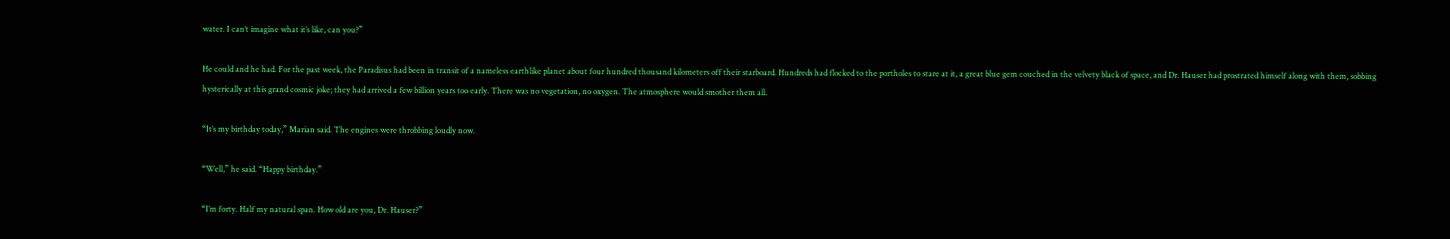water. I can’t imagine what it’s like, can you?”

He could and he had. For the past week, the Paradisus had been in transit of a nameless earthlike planet about four hundred thousand kilometers off their starboard. Hundreds had flocked to the portholes to stare at it, a great blue gem couched in the velvety black of space, and Dr. Hauser had prostrated himself along with them, sobbing hysterically at this grand cosmic joke; they had arrived a few billion years too early. There was no vegetation, no oxygen. The atmosphere would smother them all.

“It’s my birthday today,” Marian said. The engines were throbbing loudly now.

“Well,” he said. “Happy birthday.”

“I’m forty. Half my natural span. How old are you, Dr. Hauser?”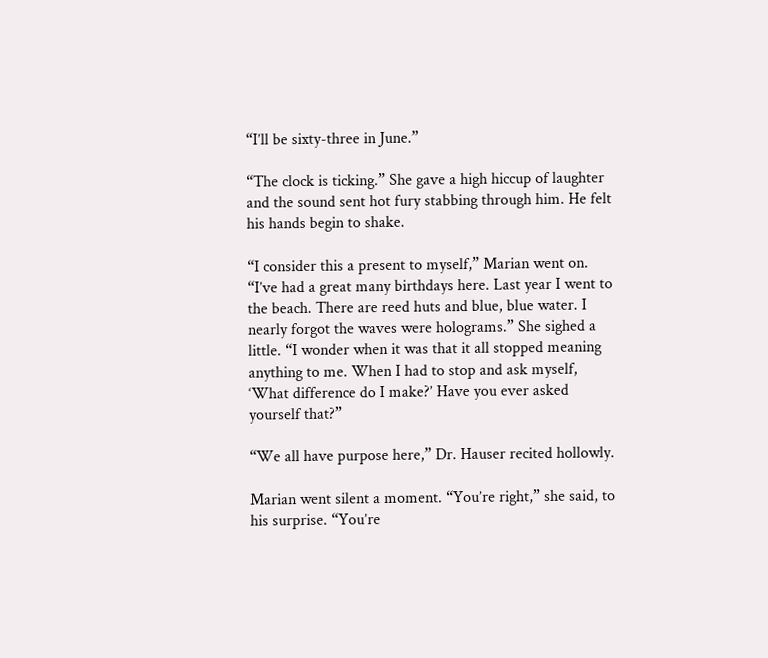“I’ll be sixty-three in June.”

“The clock is ticking.” She gave a high hiccup of laughter and the sound sent hot fury stabbing through him. He felt his hands begin to shake.

“I consider this a present to myself,” Marian went on. “I’ve had a great many birthdays here. Last year I went to the beach. There are reed huts and blue, blue water. I nearly forgot the waves were holograms.” She sighed a little. “I wonder when it was that it all stopped meaning anything to me. When I had to stop and ask myself, ‘What difference do I make?’ Have you ever asked yourself that?”

“We all have purpose here,” Dr. Hauser recited hollowly.

Marian went silent a moment. “You’re right,” she said, to his surprise. “You’re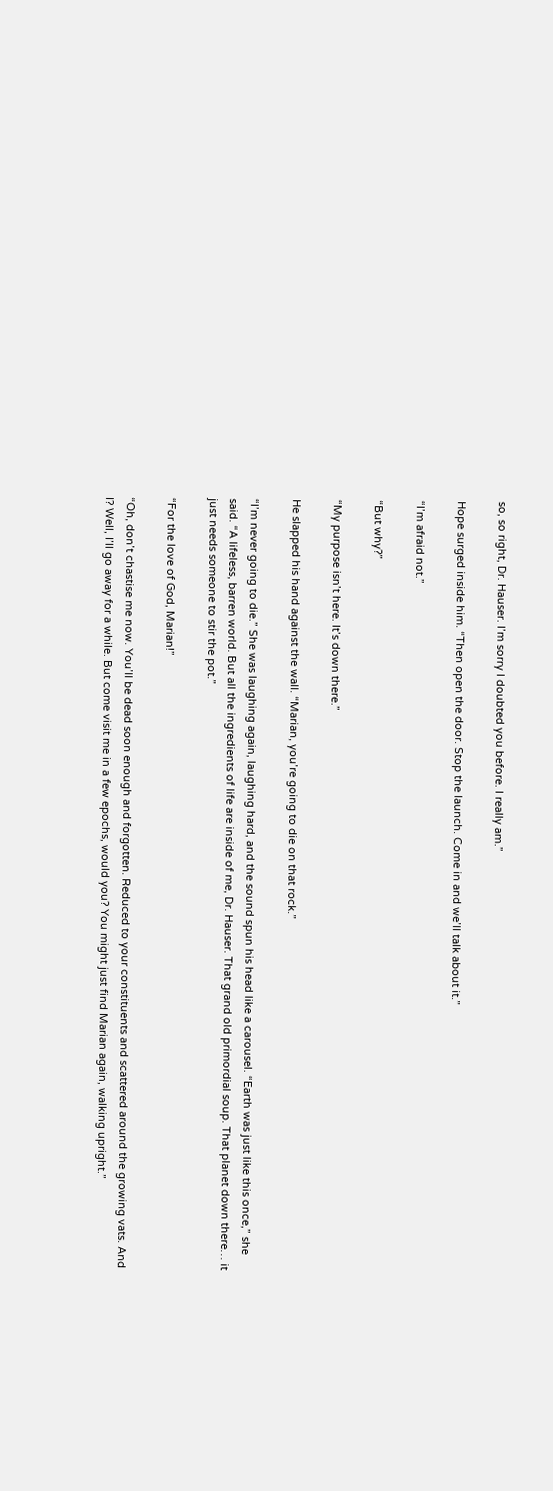so, so right, Dr. Hauser. I’m sorry I doubted you before. I really am.”

Hope surged inside him. “Then open the door. Stop the launch. Come in and we’ll talk about it.”

“I’m afraid not.”

“But why?”

“My purpose isn’t here. It’s down there.”

He slapped his hand against the wall. “Marian, you’re going to die on that rock.”

“I’m never going to die.” She was laughing again, laughing hard, and the sound spun his head like a carousel. “Earth was just like this once,” she said. “A lifeless, barren world. But all the ingredients of life are inside of me, Dr. Hauser. That grand old primordial soup. That planet down there… it just needs someone to stir the pot.”

“For the love of God, Marian!”

“Oh, don’t chastise me now. You’ll be dead soon enough and forgotten. Reduced to your constituents and scattered around the growing vats. And I? Well, I’ll go away for a while. But come visit me in a few epochs, would you? You might just find Marian again, walking upright.”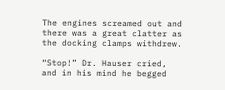The engines screamed out and there was a great clatter as the docking clamps withdrew.

“Stop!” Dr. Hauser cried, and in his mind he begged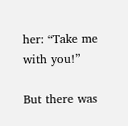her: “Take me with you!”

But there was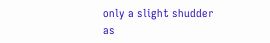only a slight shudder as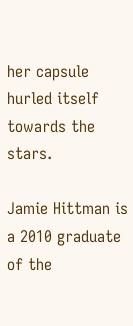her capsule hurled itself towards the stars.

Jamie Hittman is a 2010 graduate of the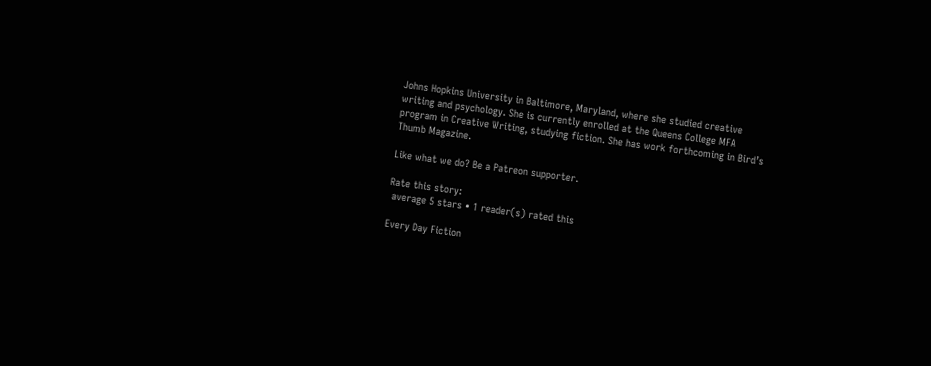Johns Hopkins University in Baltimore, Maryland, where she studied creative writing and psychology. She is currently enrolled at the Queens College MFA program in Creative Writing, studying fiction. She has work forthcoming in Bird’s Thumb Magazine.

Like what we do? Be a Patreon supporter.

Rate this story:
 average 5 stars • 1 reader(s) rated this

Every Day Fiction